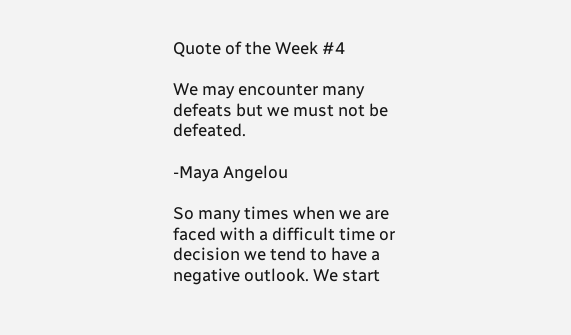Quote of the Week #4

We may encounter many defeats but we must not be defeated.

-Maya Angelou

So many times when we are faced with a difficult time or decision we tend to have a negative outlook. We start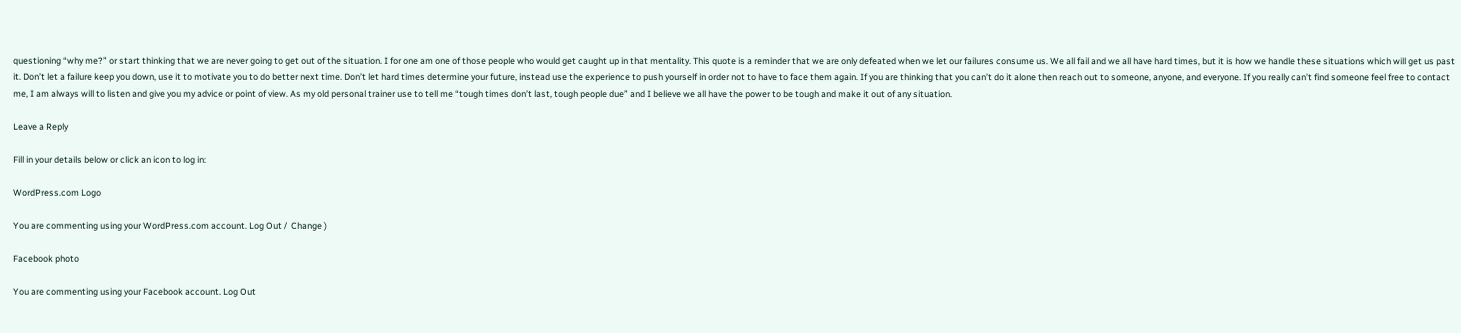questioning “why me?” or start thinking that we are never going to get out of the situation. I for one am one of those people who would get caught up in that mentality. This quote is a reminder that we are only defeated when we let our failures consume us. We all fail and we all have hard times, but it is how we handle these situations which will get us past it. Don’t let a failure keep you down, use it to motivate you to do better next time. Don’t let hard times determine your future, instead use the experience to push yourself in order not to have to face them again. If you are thinking that you can’t do it alone then reach out to someone, anyone, and everyone. If you really can’t find someone feel free to contact me, I am always will to listen and give you my advice or point of view. As my old personal trainer use to tell me “tough times don’t last, tough people due” and I believe we all have the power to be tough and make it out of any situation.

Leave a Reply

Fill in your details below or click an icon to log in:

WordPress.com Logo

You are commenting using your WordPress.com account. Log Out /  Change )

Facebook photo

You are commenting using your Facebook account. Log Out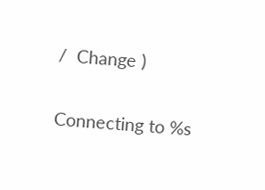/  Change )

Connecting to %s